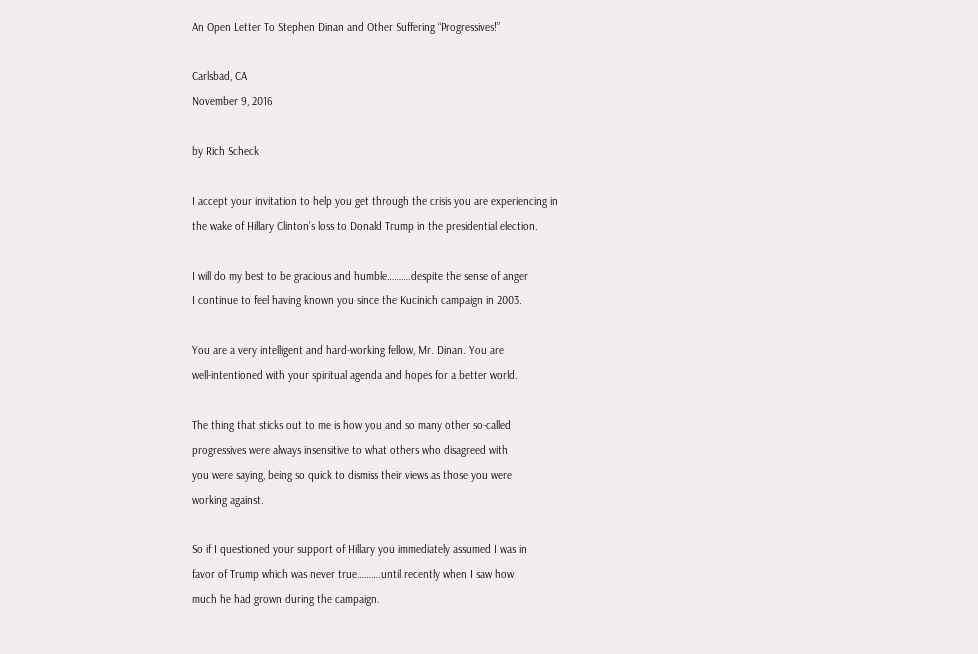An Open Letter To Stephen Dinan and Other Suffering “Progressives!”

Carlsbad, CA
November 9, 2016

by Rich Scheck

I accept your invitation to help you get through the crisis you are experiencing in
the wake of Hillary Clinton’s loss to Donald Trump in the presidential election.

I will do my best to be gracious and humble……….despite the sense of anger
I continue to feel having known you since the Kucinich campaign in 2003.

You are a very intelligent and hard-working fellow, Mr. Dinan. You are
well-intentioned with your spiritual agenda and hopes for a better world.

The thing that sticks out to me is how you and so many other so-called
progressives were always insensitive to what others who disagreed with
you were saying, being so quick to dismiss their views as those you were
working against.

So if I questioned your support of Hillary you immediately assumed I was in
favor of Trump which was never true……….until recently when I saw how
much he had grown during the campaign.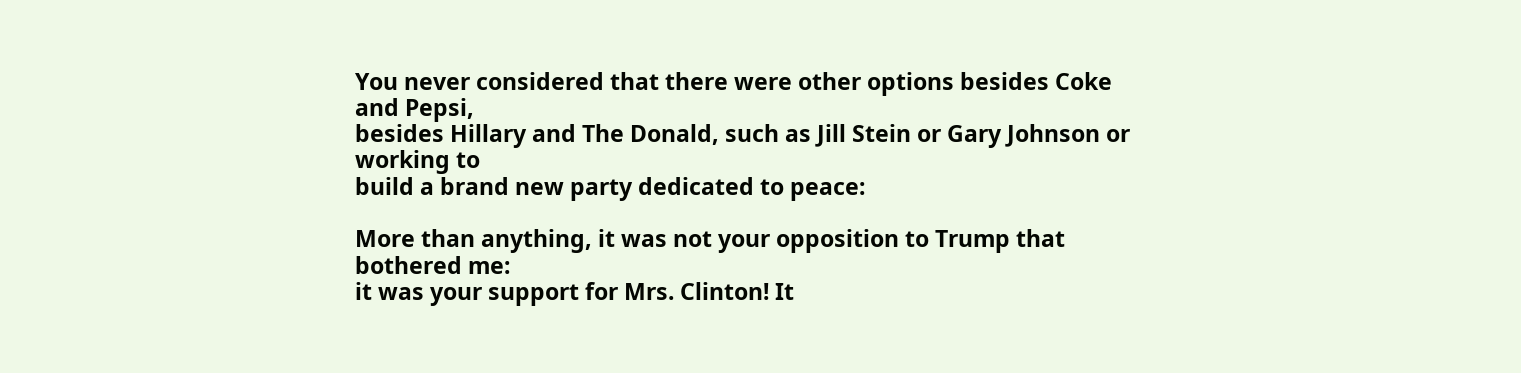You never considered that there were other options besides Coke and Pepsi,
besides Hillary and The Donald, such as Jill Stein or Gary Johnson or working to
build a brand new party dedicated to peace:

More than anything, it was not your opposition to Trump that bothered me:
it was your support for Mrs. Clinton! It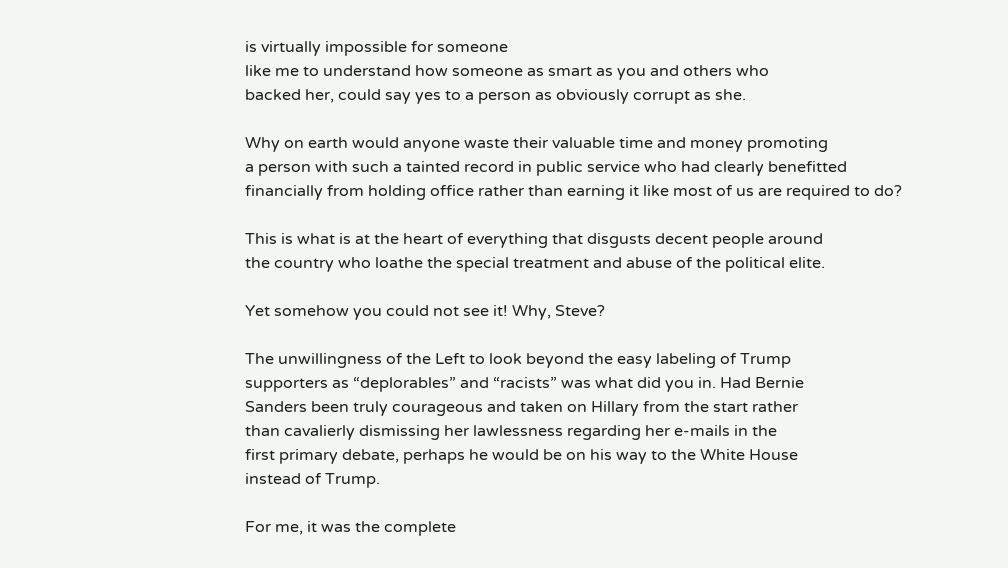is virtually impossible for someone
like me to understand how someone as smart as you and others who
backed her, could say yes to a person as obviously corrupt as she.

Why on earth would anyone waste their valuable time and money promoting
a person with such a tainted record in public service who had clearly benefitted
financially from holding office rather than earning it like most of us are required to do?

This is what is at the heart of everything that disgusts decent people around
the country who loathe the special treatment and abuse of the political elite.

Yet somehow you could not see it! Why, Steve?

The unwillingness of the Left to look beyond the easy labeling of Trump
supporters as “deplorables” and “racists” was what did you in. Had Bernie
Sanders been truly courageous and taken on Hillary from the start rather
than cavalierly dismissing her lawlessness regarding her e-mails in the
first primary debate, perhaps he would be on his way to the White House
instead of Trump.

For me, it was the complete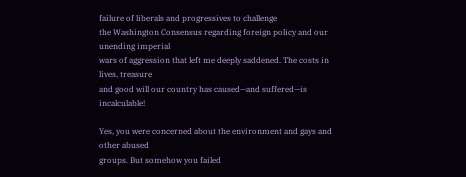failure of liberals and progressives to challenge
the Washington Consensus regarding foreign policy and our unending imperial
wars of aggression that left me deeply saddened. The costs in lives, treasure
and good will our country has caused—and suffered—is incalculable!

Yes, you were concerned about the environment and gays and other abused
groups. But somehow you failed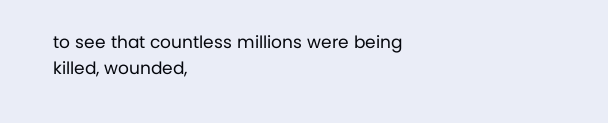to see that countless millions were being
killed, wounded,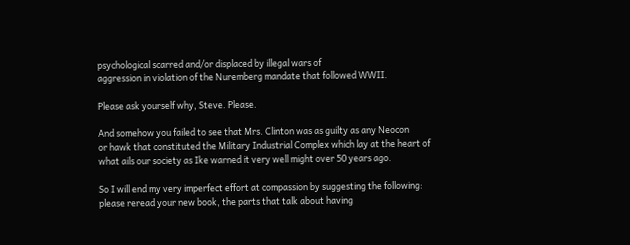psychological scarred and/or displaced by illegal wars of
aggression in violation of the Nuremberg mandate that followed WWII.

Please ask yourself why, Steve. Please.

And somehow you failed to see that Mrs. Clinton was as guilty as any Neocon
or hawk that constituted the Military Industrial Complex which lay at the heart of
what ails our society as Ike warned it very well might over 50 years ago.

So I will end my very imperfect effort at compassion by suggesting the following:
please reread your new book, the parts that talk about having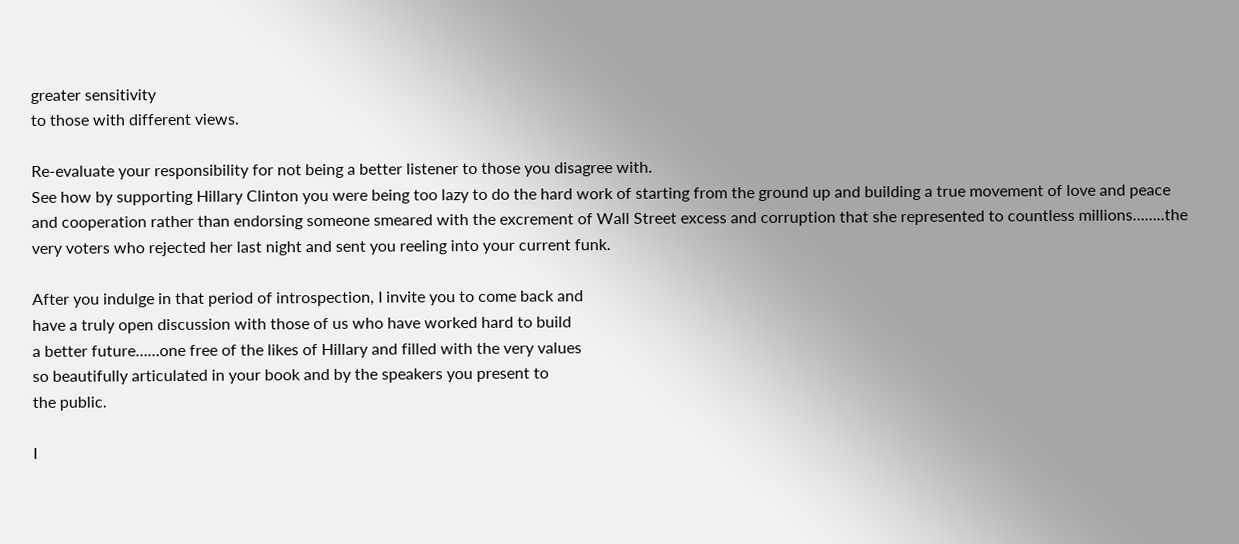greater sensitivity
to those with different views.

Re-evaluate your responsibility for not being a better listener to those you disagree with.
See how by supporting Hillary Clinton you were being too lazy to do the hard work of starting from the ground up and building a true movement of love and peace and cooperation rather than endorsing someone smeared with the excrement of Wall Street excess and corruption that she represented to countless millions……..the very voters who rejected her last night and sent you reeling into your current funk.

After you indulge in that period of introspection, I invite you to come back and
have a truly open discussion with those of us who have worked hard to build
a better future……one free of the likes of Hillary and filled with the very values
so beautifully articulated in your book and by the speakers you present to
the public.

I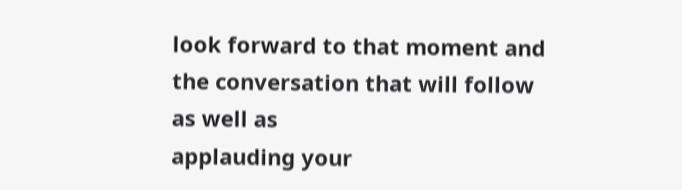look forward to that moment and the conversation that will follow as well as
applauding your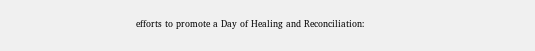efforts to promote a Day of Healing and Reconciliation: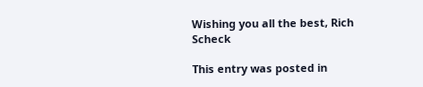Wishing you all the best, Rich Scheck

This entry was posted in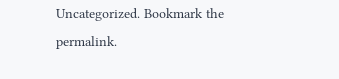Uncategorized. Bookmark the permalink.